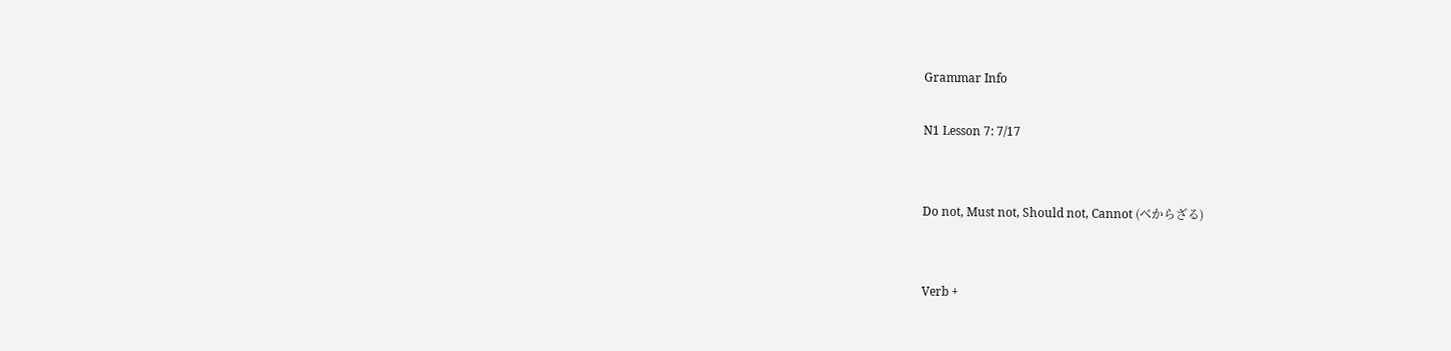Grammar Info

N1 Lesson 7: 7/17


Do not, Must not, Should not, Cannot (べからざる)


Verb +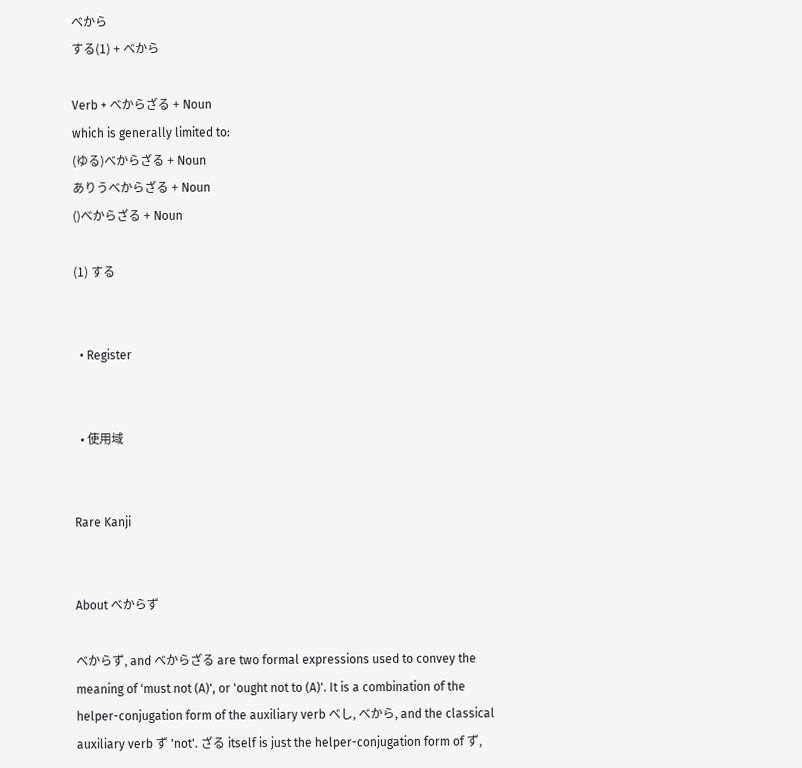べから
する(1) + べから

Verb + べからざる + Noun
which is generally limited to:
(ゆる)べからざる + Noun
ありうべからざる + Noun
()べからざる + Noun

(1) する


  • Register


  • 使用域


Rare Kanji


About べからず

べからず, and べからざる are two formal expressions used to convey the meaning of 'must not (A)', or 'ought not to (A)'. It is a combination of the helper-conjugation form of the auxiliary verb べし, べから, and the classical auxiliary verb ず 'not'. ざる itself is just the helper-conjugation form of ず,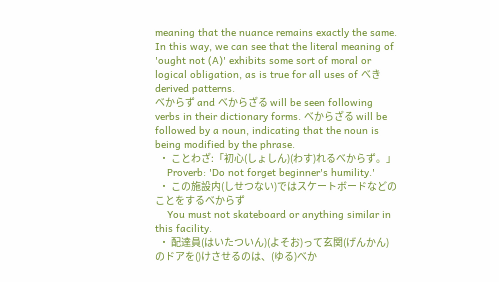meaning that the nuance remains exactly the same. In this way, we can see that the literal meaning of 'ought not (A)' exhibits some sort of moral or logical obligation, as is true for all uses of べき derived patterns.
べからず and べからざる will be seen following verbs in their dictionary forms. べからざる will be followed by a noun, indicating that the noun is being modified by the phrase.
  • ことわざ:「初心(しょしん)(わす)れるべからず。」
    Proverb: 'Do not forget beginner's humility.'
  • この施設内(しせつない)ではスケートボードなどのことをするべからず
    You must not skateboard or anything similar in this facility.
  • 配達員(はいたついん)(よそお)って玄関(げんかん)のドアを()けさせるのは、(ゆる)べか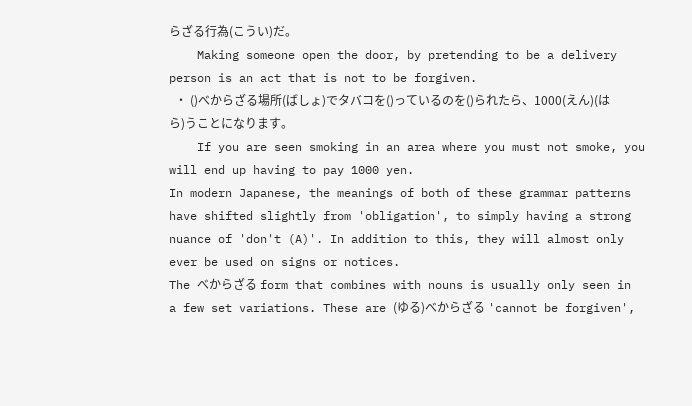らざる行為(こうい)だ。
    Making someone open the door, by pretending to be a delivery person is an act that is not to be forgiven.
  • ()べからざる場所(ばしょ)でタバコを()っているのを()られたら、1000(えん)(はら)うことになります。
    If you are seen smoking in an area where you must not smoke, you will end up having to pay 1000 yen.
In modern Japanese, the meanings of both of these grammar patterns have shifted slightly from 'obligation', to simply having a strong nuance of 'don't (A)'. In addition to this, they will almost only ever be used on signs or notices.
The べからざる form that combines with nouns is usually only seen in a few set variations. These are (ゆる)べからざる 'cannot be forgiven',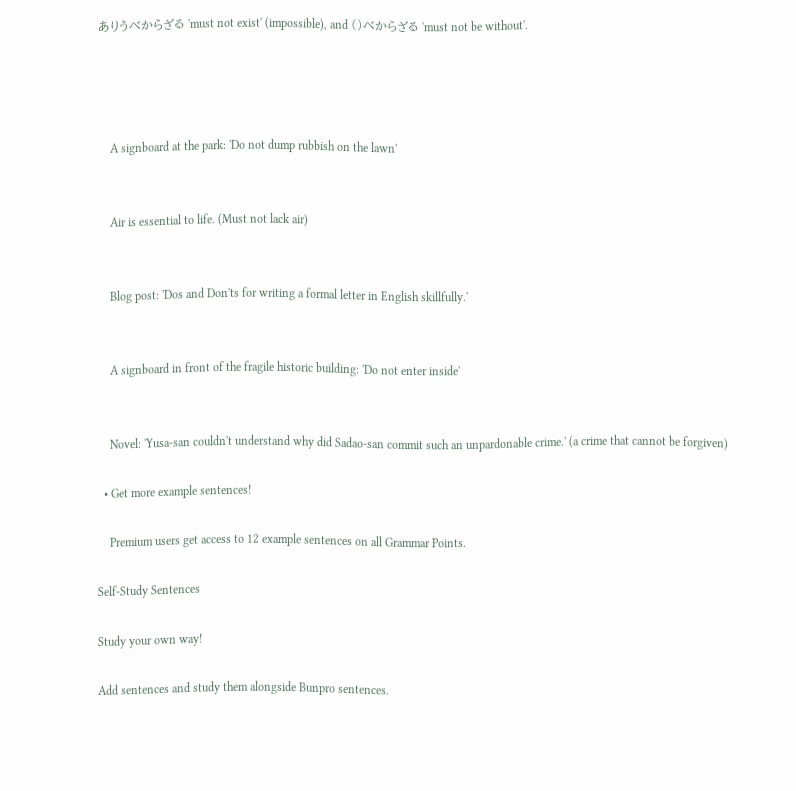ありうべからざる 'must not exist' (impossible), and ()べからざる 'must not be without'.




    A signboard at the park: 'Do not dump rubbish on the lawn'


    Air is essential to life. (Must not lack air)


    Blog post: 'Dos and Don'ts for writing a formal letter in English skillfully.'


    A signboard in front of the fragile historic building: 'Do not enter inside'


    Novel: 'Yusa-san couldn't understand why did Sadao-san commit such an unpardonable crime.' (a crime that cannot be forgiven)

  • Get more example sentences!

    Premium users get access to 12 example sentences on all Grammar Points.

Self-Study Sentences

Study your own way!

Add sentences and study them alongside Bunpro sentences.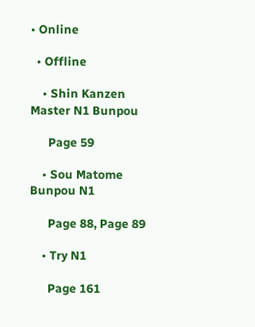• Online

  • Offline

    • Shin Kanzen Master N1 Bunpou

      Page 59

    • Sou Matome Bunpou N1

      Page 88, Page 89

    • Try N1

      Page 161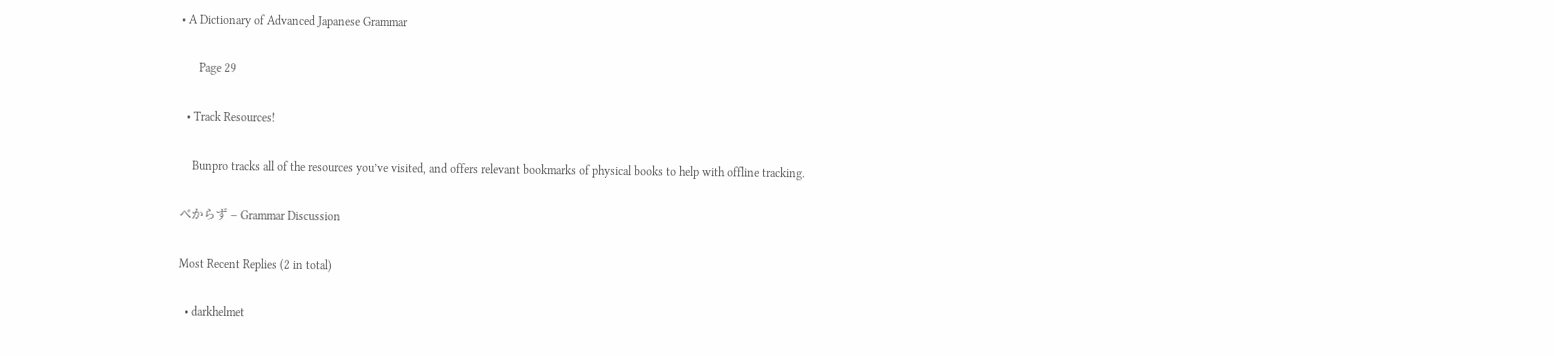• A Dictionary of Advanced Japanese Grammar

      Page 29

  • Track Resources!

    Bunpro tracks all of the resources you’ve visited, and offers relevant bookmarks of physical books to help with offline tracking.

べからず – Grammar Discussion

Most Recent Replies (2 in total)

  • darkhelmet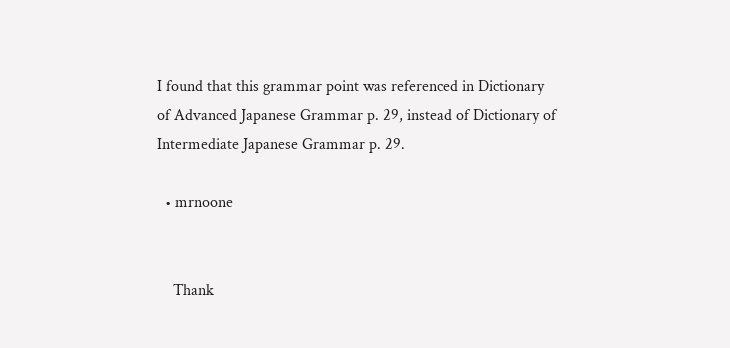I found that this grammar point was referenced in Dictionary of Advanced Japanese Grammar p. 29, instead of Dictionary of Intermediate Japanese Grammar p. 29.

  • mrnoone


    Thank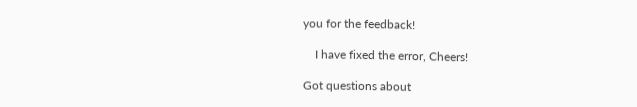you for the feedback!

    I have fixed the error, Cheers!

Got questions about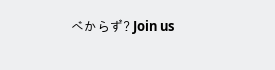べからず? Join us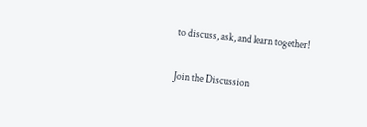to discuss, ask, and learn together!

Join the Discussion